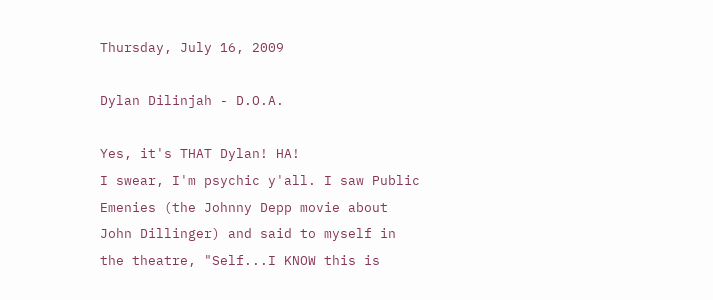Thursday, July 16, 2009

Dylan Dilinjah - D.O.A.

Yes, it's THAT Dylan! HA!
I swear, I'm psychic y'all. I saw Public Emenies (the Johnny Depp movie about John Dillinger) and said to myself in the theatre, "Self...I KNOW this is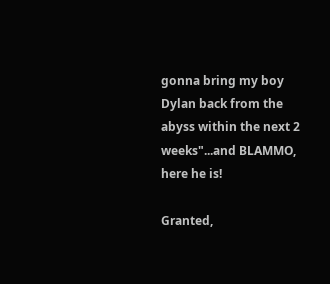gonna bring my boy Dylan back from the abyss within the next 2 weeks"...and BLAMMO, here he is!

Granted,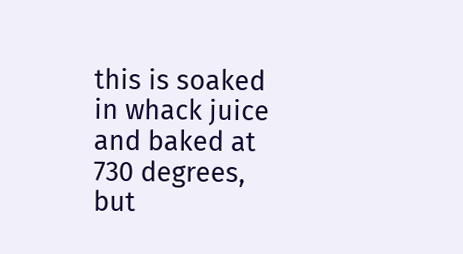this is soaked in whack juice and baked at 730 degrees, but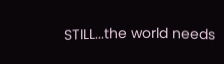STILL...the world needs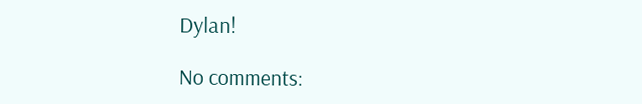Dylan!

No comments: